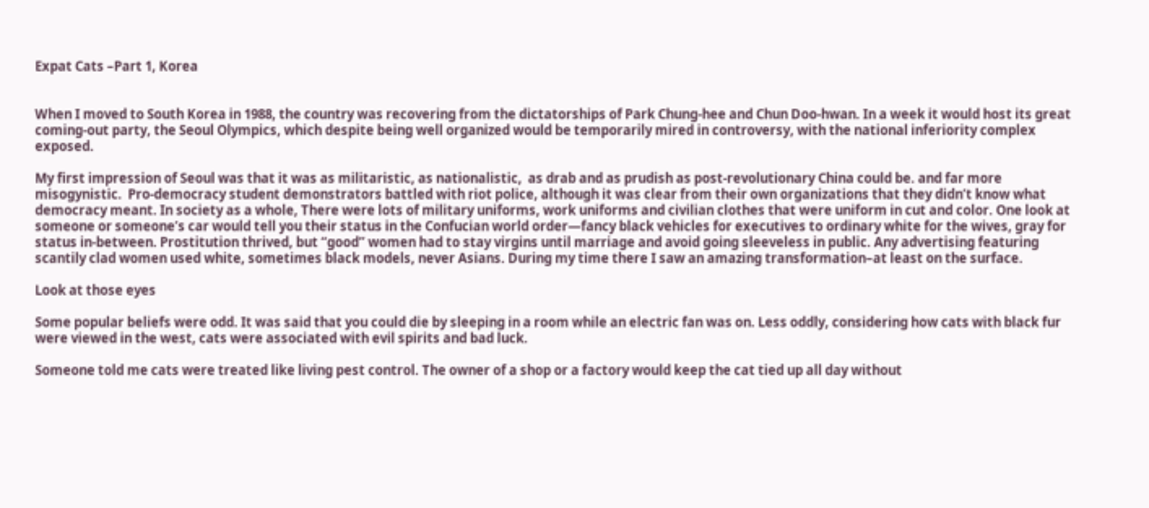Expat Cats –Part 1, Korea


When I moved to South Korea in 1988, the country was recovering from the dictatorships of Park Chung-hee and Chun Doo-hwan. In a week it would host its great coming-out party, the Seoul Olympics, which despite being well organized would be temporarily mired in controversy, with the national inferiority complex exposed.

My first impression of Seoul was that it was as militaristic, as nationalistic,  as drab and as prudish as post-revolutionary China could be. and far more misogynistic.  Pro-democracy student demonstrators battled with riot police, although it was clear from their own organizations that they didn’t know what democracy meant. In society as a whole, There were lots of military uniforms, work uniforms and civilian clothes that were uniform in cut and color. One look at someone or someone’s car would tell you their status in the Confucian world order—fancy black vehicles for executives to ordinary white for the wives, gray for status in-between. Prostitution thrived, but “good” women had to stay virgins until marriage and avoid going sleeveless in public. Any advertising featuring scantily clad women used white, sometimes black models, never Asians. During my time there I saw an amazing transformation–at least on the surface.

Look at those eyes

Some popular beliefs were odd. It was said that you could die by sleeping in a room while an electric fan was on. Less oddly, considering how cats with black fur were viewed in the west, cats were associated with evil spirits and bad luck.

Someone told me cats were treated like living pest control. The owner of a shop or a factory would keep the cat tied up all day without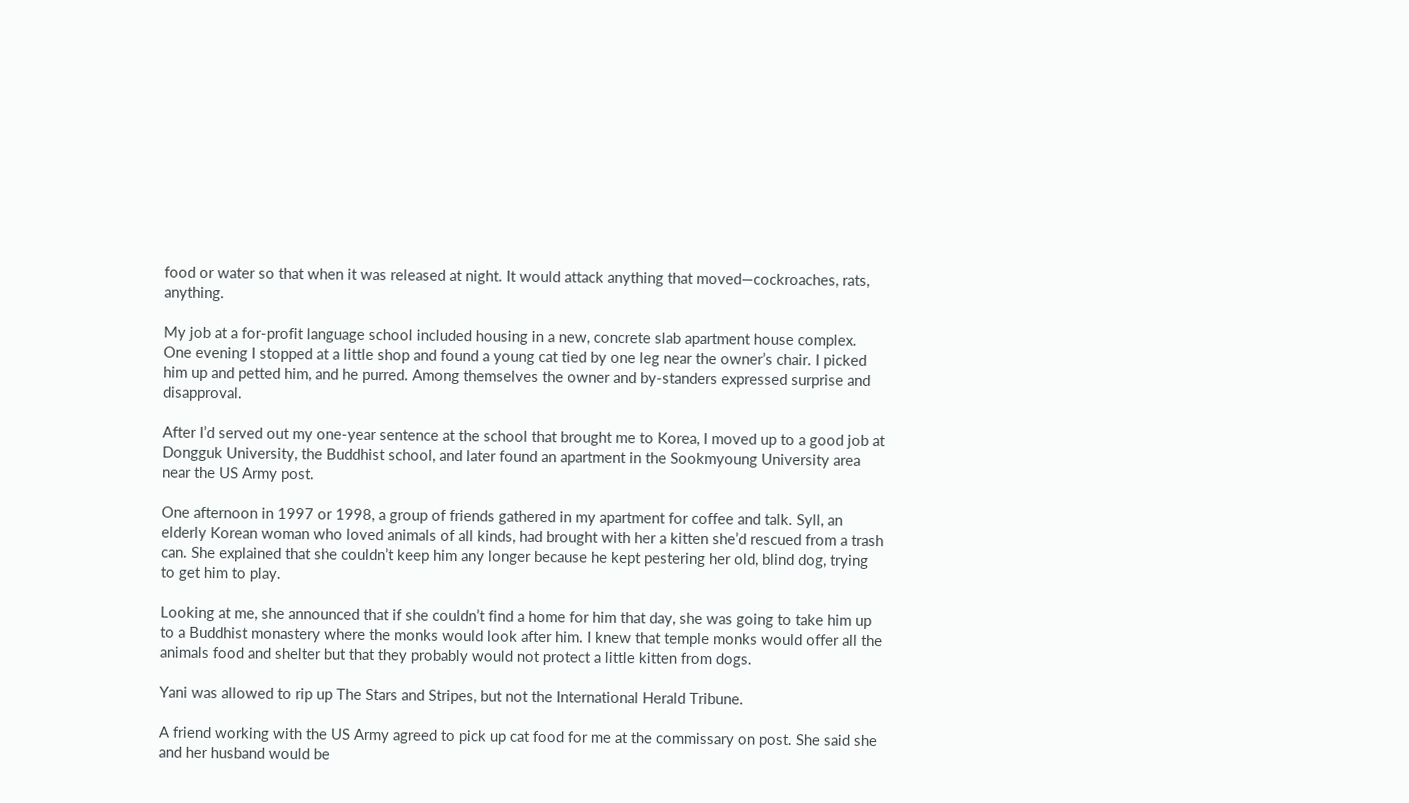food or water so that when it was released at night. It would attack anything that moved—cockroaches, rats, anything.

My job at a for-profit language school included housing in a new, concrete slab apartment house complex. One evening I stopped at a little shop and found a young cat tied by one leg near the owner’s chair. I picked him up and petted him, and he purred. Among themselves the owner and by-standers expressed surprise and disapproval.

After I’d served out my one-year sentence at the school that brought me to Korea, I moved up to a good job at Dongguk University, the Buddhist school, and later found an apartment in the Sookmyoung University area near the US Army post.

One afternoon in 1997 or 1998, a group of friends gathered in my apartment for coffee and talk. Syll, an elderly Korean woman who loved animals of all kinds, had brought with her a kitten she’d rescued from a trash can. She explained that she couldn’t keep him any longer because he kept pestering her old, blind dog, trying to get him to play.

Looking at me, she announced that if she couldn’t find a home for him that day, she was going to take him up to a Buddhist monastery where the monks would look after him. I knew that temple monks would offer all the animals food and shelter but that they probably would not protect a little kitten from dogs.

Yani was allowed to rip up The Stars and Stripes, but not the International Herald Tribune.

A friend working with the US Army agreed to pick up cat food for me at the commissary on post. She said she and her husband would be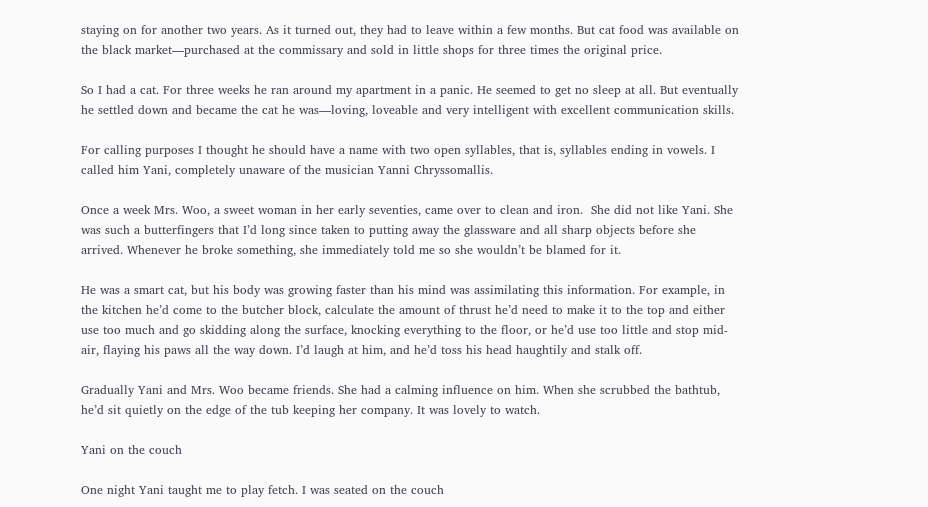staying on for another two years. As it turned out, they had to leave within a few months. But cat food was available on the black market—purchased at the commissary and sold in little shops for three times the original price.

So I had a cat. For three weeks he ran around my apartment in a panic. He seemed to get no sleep at all. But eventually he settled down and became the cat he was—loving, loveable and very intelligent with excellent communication skills.

For calling purposes I thought he should have a name with two open syllables, that is, syllables ending in vowels. I called him Yani, completely unaware of the musician Yanni Chryssomallis.

Once a week Mrs. Woo, a sweet woman in her early seventies, came over to clean and iron.  She did not like Yani. She was such a butterfingers that I’d long since taken to putting away the glassware and all sharp objects before she arrived. Whenever he broke something, she immediately told me so she wouldn’t be blamed for it.

He was a smart cat, but his body was growing faster than his mind was assimilating this information. For example, in the kitchen he’d come to the butcher block, calculate the amount of thrust he’d need to make it to the top and either use too much and go skidding along the surface, knocking everything to the floor, or he’d use too little and stop mid-air, flaying his paws all the way down. I’d laugh at him, and he’d toss his head haughtily and stalk off.

Gradually Yani and Mrs. Woo became friends. She had a calming influence on him. When she scrubbed the bathtub, he’d sit quietly on the edge of the tub keeping her company. It was lovely to watch.

Yani on the couch

One night Yani taught me to play fetch. I was seated on the couch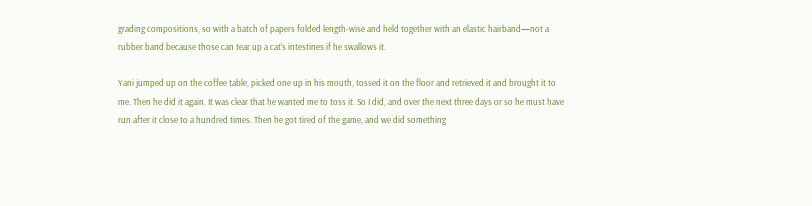grading compositions, so with a batch of papers folded length-wise and held together with an elastic hairband—not a rubber band because those can tear up a cat’s intestines if he swallows it.

Yani jumped up on the coffee table, picked one up in his mouth, tossed it on the floor and retrieved it and brought it to me. Then he did it again. It was clear that he wanted me to toss it. So I did, and over the next three days or so he must have run after it close to a hundred times. Then he got tired of the game, and we did something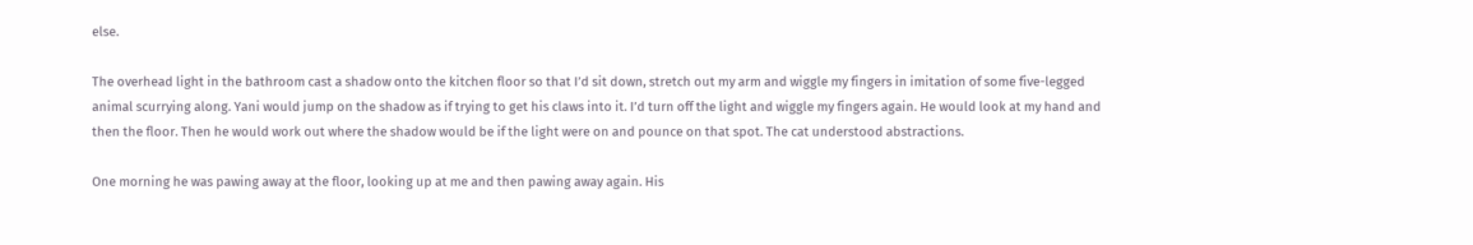else.

The overhead light in the bathroom cast a shadow onto the kitchen floor so that I’d sit down, stretch out my arm and wiggle my fingers in imitation of some five-legged animal scurrying along. Yani would jump on the shadow as if trying to get his claws into it. I’d turn off the light and wiggle my fingers again. He would look at my hand and then the floor. Then he would work out where the shadow would be if the light were on and pounce on that spot. The cat understood abstractions.

One morning he was pawing away at the floor, looking up at me and then pawing away again. His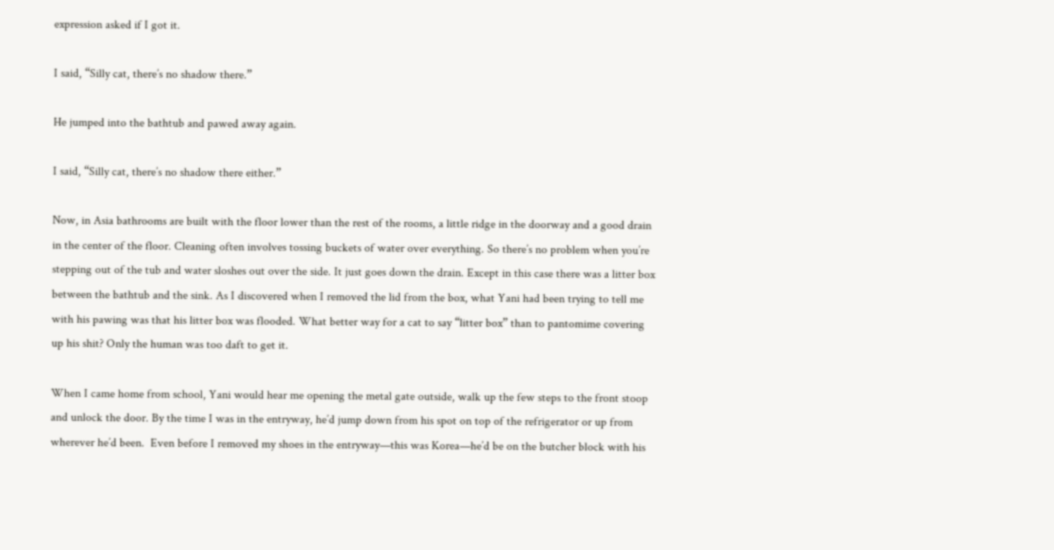expression asked if I got it.

I said, “Silly cat, there’s no shadow there.”

He jumped into the bathtub and pawed away again.

I said, “Silly cat, there’s no shadow there either.”

Now, in Asia bathrooms are built with the floor lower than the rest of the rooms, a little ridge in the doorway and a good drain in the center of the floor. Cleaning often involves tossing buckets of water over everything. So there’s no problem when you’re stepping out of the tub and water sloshes out over the side. It just goes down the drain. Except in this case there was a litter box between the bathtub and the sink. As I discovered when I removed the lid from the box, what Yani had been trying to tell me with his pawing was that his litter box was flooded. What better way for a cat to say “litter box” than to pantomime covering up his shit? Only the human was too daft to get it.

When I came home from school, Yani would hear me opening the metal gate outside, walk up the few steps to the front stoop and unlock the door. By the time I was in the entryway, he’d jump down from his spot on top of the refrigerator or up from wherever he’d been.  Even before I removed my shoes in the entryway—this was Korea—he’d be on the butcher block with his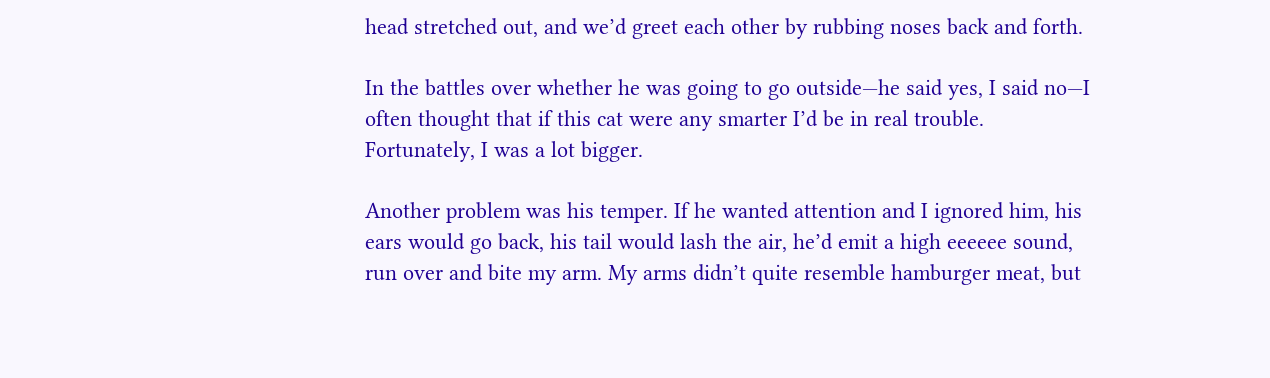head stretched out, and we’d greet each other by rubbing noses back and forth.

In the battles over whether he was going to go outside—he said yes, I said no—I often thought that if this cat were any smarter I’d be in real trouble. Fortunately, I was a lot bigger.

Another problem was his temper. If he wanted attention and I ignored him, his ears would go back, his tail would lash the air, he’d emit a high eeeeee sound, run over and bite my arm. My arms didn’t quite resemble hamburger meat, but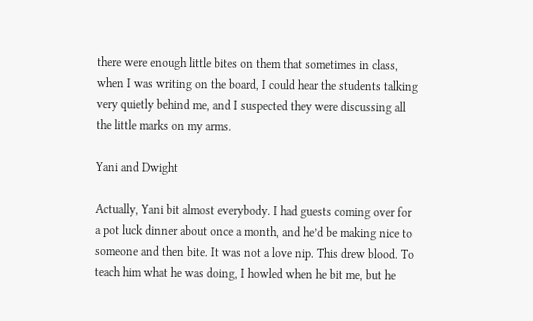there were enough little bites on them that sometimes in class, when I was writing on the board, I could hear the students talking very quietly behind me, and I suspected they were discussing all the little marks on my arms.

Yani and Dwight

Actually, Yani bit almost everybody. I had guests coming over for a pot luck dinner about once a month, and he’d be making nice to someone and then bite. It was not a love nip. This drew blood. To teach him what he was doing, I howled when he bit me, but he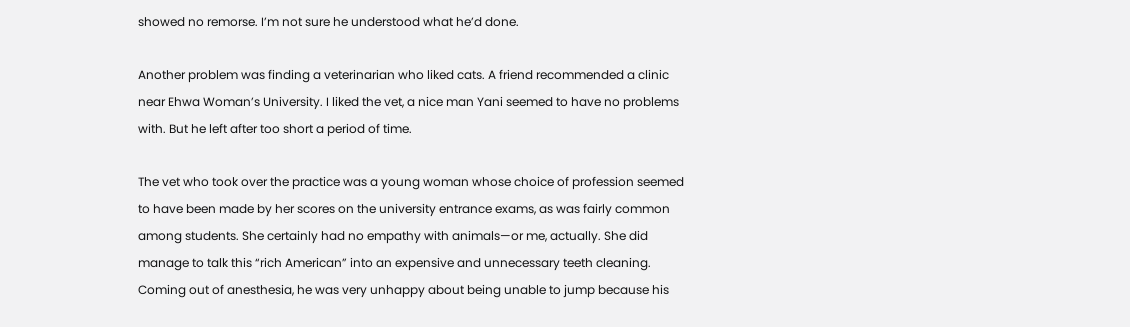showed no remorse. I’m not sure he understood what he’d done.

Another problem was finding a veterinarian who liked cats. A friend recommended a clinic near Ehwa Woman’s University. I liked the vet, a nice man Yani seemed to have no problems with. But he left after too short a period of time.

The vet who took over the practice was a young woman whose choice of profession seemed to have been made by her scores on the university entrance exams, as was fairly common among students. She certainly had no empathy with animals—or me, actually. She did manage to talk this “rich American” into an expensive and unnecessary teeth cleaning. Coming out of anesthesia, he was very unhappy about being unable to jump because his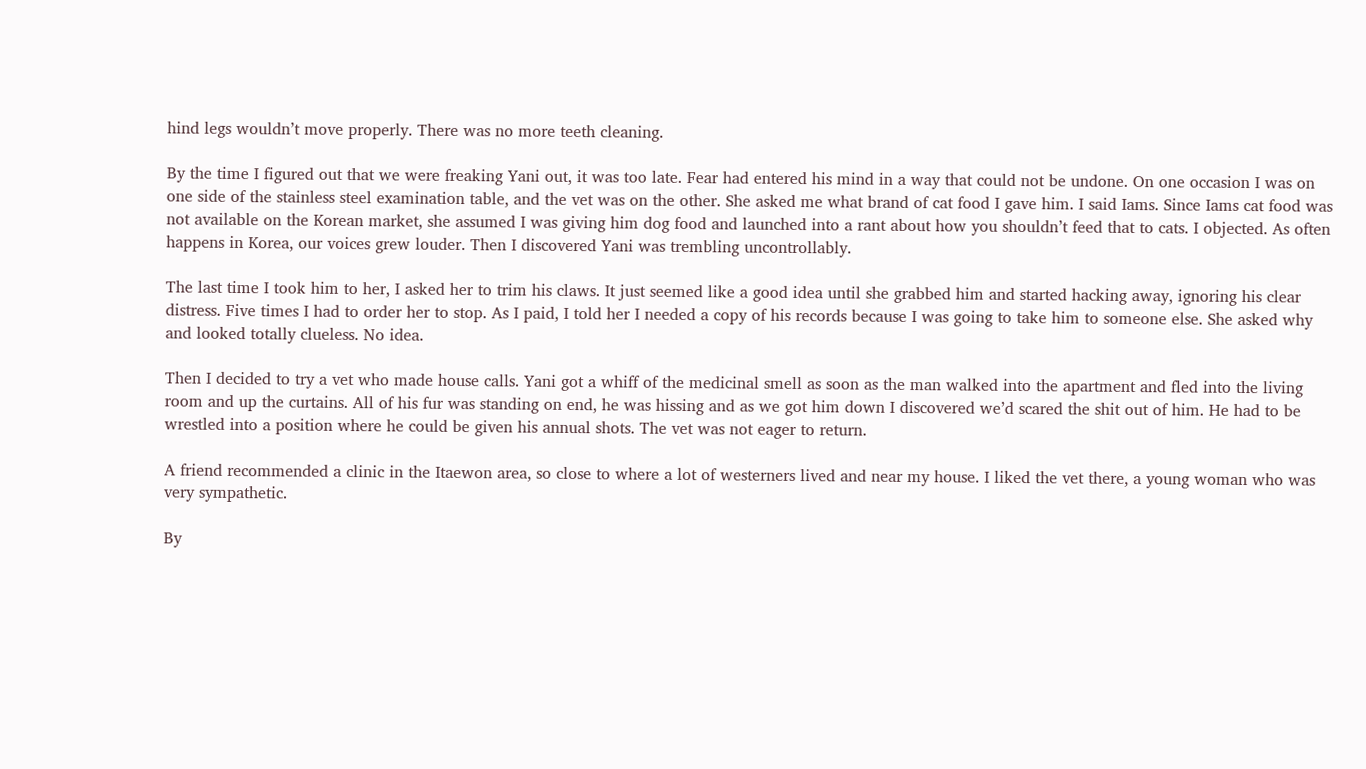hind legs wouldn’t move properly. There was no more teeth cleaning.

By the time I figured out that we were freaking Yani out, it was too late. Fear had entered his mind in a way that could not be undone. On one occasion I was on one side of the stainless steel examination table, and the vet was on the other. She asked me what brand of cat food I gave him. I said Iams. Since Iams cat food was not available on the Korean market, she assumed I was giving him dog food and launched into a rant about how you shouldn’t feed that to cats. I objected. As often happens in Korea, our voices grew louder. Then I discovered Yani was trembling uncontrollably.

The last time I took him to her, I asked her to trim his claws. It just seemed like a good idea until she grabbed him and started hacking away, ignoring his clear distress. Five times I had to order her to stop. As I paid, I told her I needed a copy of his records because I was going to take him to someone else. She asked why and looked totally clueless. No idea.

Then I decided to try a vet who made house calls. Yani got a whiff of the medicinal smell as soon as the man walked into the apartment and fled into the living room and up the curtains. All of his fur was standing on end, he was hissing and as we got him down I discovered we’d scared the shit out of him. He had to be wrestled into a position where he could be given his annual shots. The vet was not eager to return.

A friend recommended a clinic in the Itaewon area, so close to where a lot of westerners lived and near my house. I liked the vet there, a young woman who was very sympathetic.

By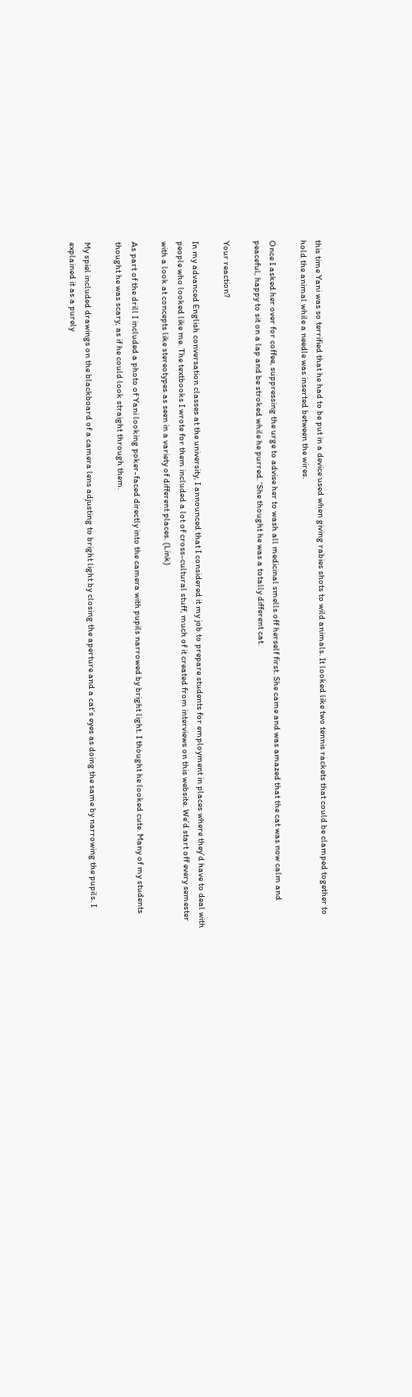this time Yani was so terrified that he had to be put in a device used when giving rabies shots to wild animals. It looked like two tennis rackets that could be clamped together to hold the animal while a needle was inserted between the wires.

Once I asked her over for coffee, suppressing the urge to advise her to wash all medicinal smells off herself first. She came and was amazed that the cat was now calm and peaceful, happy to sit on a lap and be stroked while he purred. ‘She thought he was a totally different cat.

Your reaction?

In my advanced English conversation classes at the university, I announced that I considered it my job to prepare students for employment in places where they’d have to deal with people who looked like me. The textbooks I wrote for them included a lot of cross-cultural stuff, much of it created from interviews on this website. We’d start off every semester with a look at concepts like stereotypes as seen in a variety of different places. (Link)

As part of the drill I included a photo of Yani looking poker-faced directly into the camera with pupils narrowed by bright light. I thought he looked cute. Many of my students thought he was scary, as if he could look straight through them.

My spiel included drawings on the blackboard of a camera lens adjusting to bright light by closing the aperture and a cat’s eyes as doing the same by narrowing the pupils. I explained it as a purely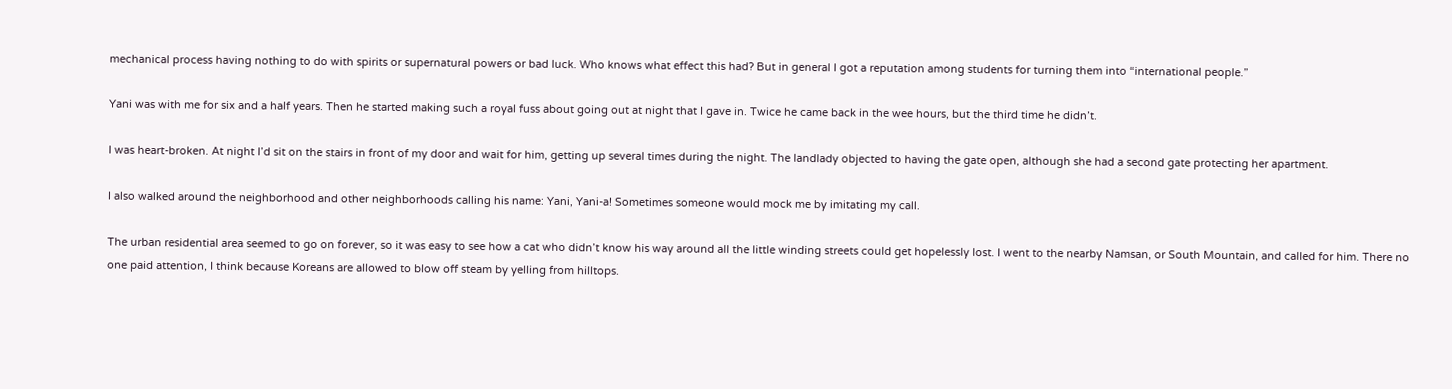mechanical process having nothing to do with spirits or supernatural powers or bad luck. Who knows what effect this had? But in general I got a reputation among students for turning them into “international people.”

Yani was with me for six and a half years. Then he started making such a royal fuss about going out at night that I gave in. Twice he came back in the wee hours, but the third time he didn’t.

I was heart-broken. At night I’d sit on the stairs in front of my door and wait for him, getting up several times during the night. The landlady objected to having the gate open, although she had a second gate protecting her apartment.

I also walked around the neighborhood and other neighborhoods calling his name: Yani, Yani-a! Sometimes someone would mock me by imitating my call.

The urban residential area seemed to go on forever, so it was easy to see how a cat who didn’t know his way around all the little winding streets could get hopelessly lost. I went to the nearby Namsan, or South Mountain, and called for him. There no one paid attention, I think because Koreans are allowed to blow off steam by yelling from hilltops.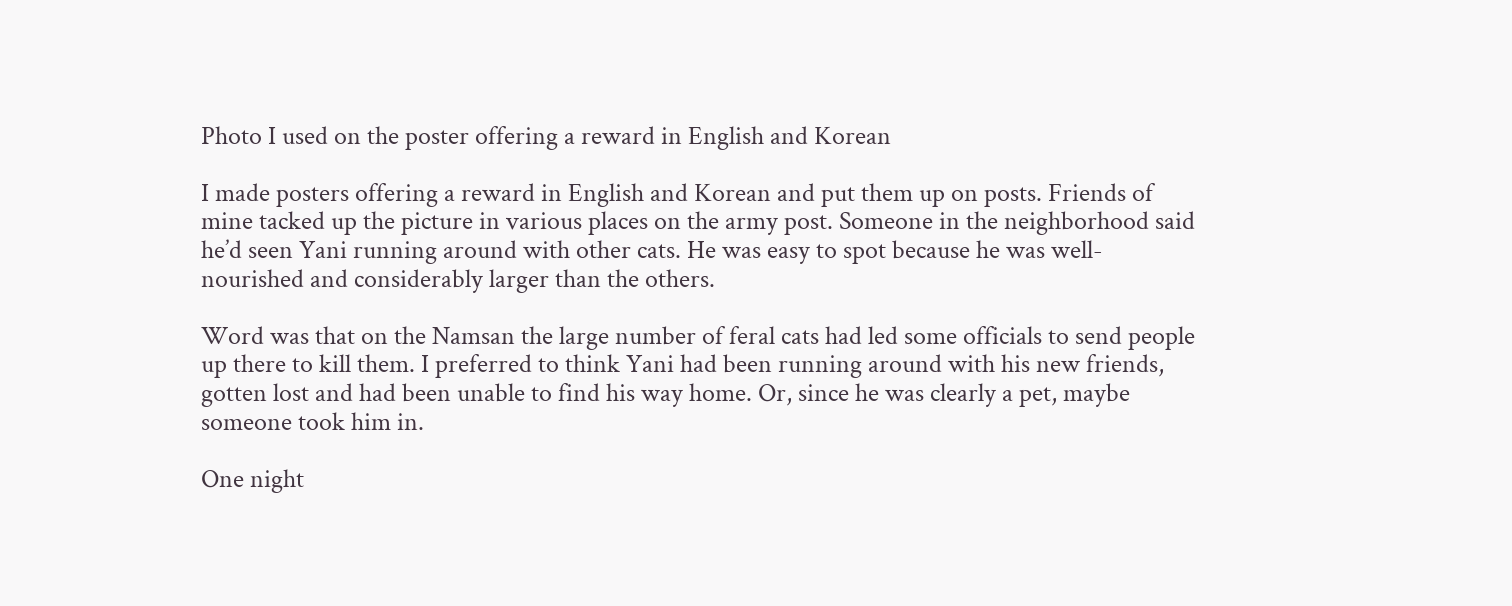Photo I used on the poster offering a reward in English and Korean

I made posters offering a reward in English and Korean and put them up on posts. Friends of mine tacked up the picture in various places on the army post. Someone in the neighborhood said he’d seen Yani running around with other cats. He was easy to spot because he was well-nourished and considerably larger than the others.

Word was that on the Namsan the large number of feral cats had led some officials to send people up there to kill them. I preferred to think Yani had been running around with his new friends, gotten lost and had been unable to find his way home. Or, since he was clearly a pet, maybe someone took him in.

One night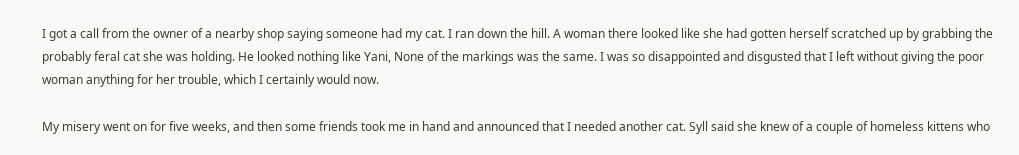I got a call from the owner of a nearby shop saying someone had my cat. I ran down the hill. A woman there looked like she had gotten herself scratched up by grabbing the probably feral cat she was holding. He looked nothing like Yani, None of the markings was the same. I was so disappointed and disgusted that I left without giving the poor woman anything for her trouble, which I certainly would now.

My misery went on for five weeks, and then some friends took me in hand and announced that I needed another cat. Syll said she knew of a couple of homeless kittens who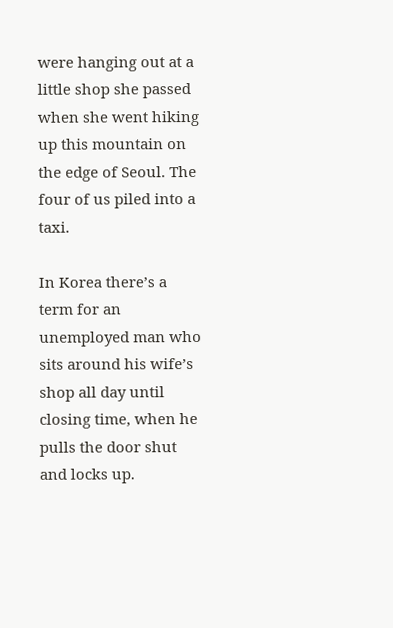were hanging out at a little shop she passed when she went hiking up this mountain on the edge of Seoul. The four of us piled into a taxi.

In Korea there’s a term for an unemployed man who sits around his wife’s shop all day until closing time, when he pulls the door shut and locks up.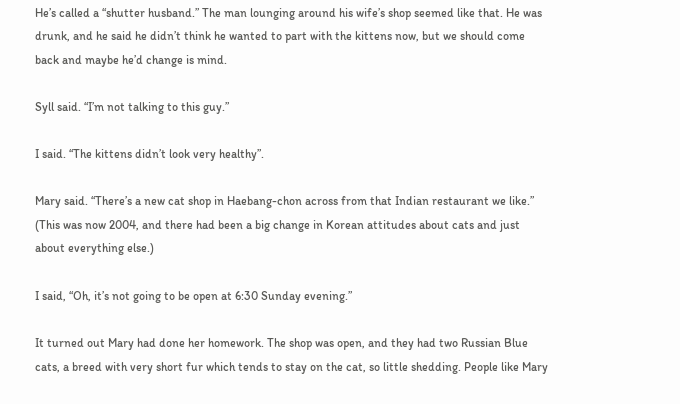He’s called a “shutter husband.” The man lounging around his wife’s shop seemed like that. He was drunk, and he said he didn’t think he wanted to part with the kittens now, but we should come back and maybe he’d change is mind.

Syll said. “I’m not talking to this guy.”

I said. “The kittens didn’t look very healthy”.

Mary said. “There’s a new cat shop in Haebang-chon across from that Indian restaurant we like.” (This was now 2004, and there had been a big change in Korean attitudes about cats and just about everything else.)

I said, “Oh, it’s not going to be open at 6:30 Sunday evening.”

It turned out Mary had done her homework. The shop was open, and they had two Russian Blue cats, a breed with very short fur which tends to stay on the cat, so little shedding. People like Mary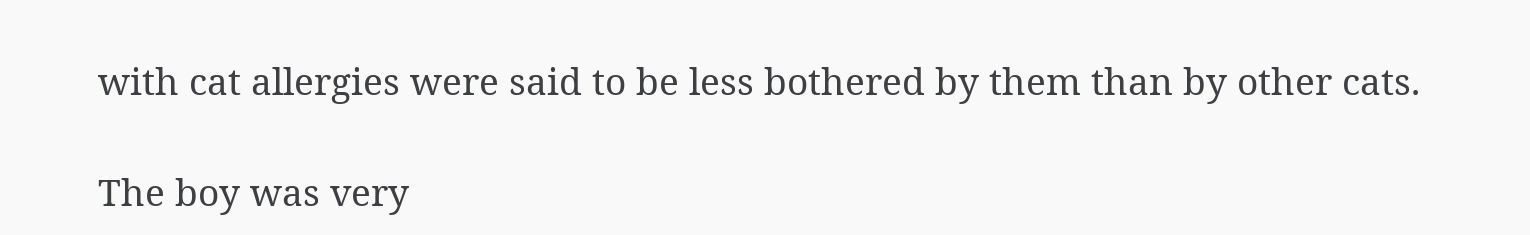with cat allergies were said to be less bothered by them than by other cats.

The boy was very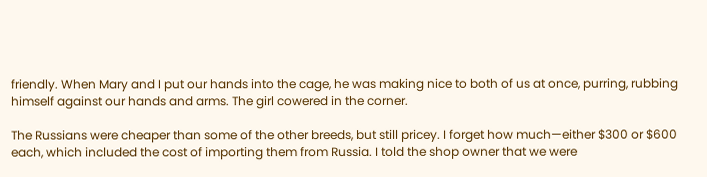friendly. When Mary and I put our hands into the cage, he was making nice to both of us at once, purring, rubbing himself against our hands and arms. The girl cowered in the corner.

The Russians were cheaper than some of the other breeds, but still pricey. I forget how much—either $300 or $600 each, which included the cost of importing them from Russia. I told the shop owner that we were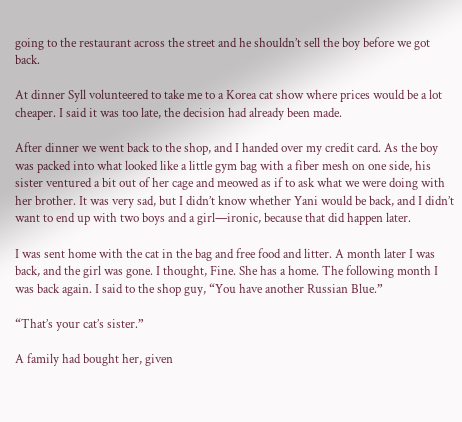going to the restaurant across the street and he shouldn’t sell the boy before we got back.

At dinner Syll volunteered to take me to a Korea cat show where prices would be a lot cheaper. I said it was too late, the decision had already been made.

After dinner we went back to the shop, and I handed over my credit card. As the boy was packed into what looked like a little gym bag with a fiber mesh on one side, his sister ventured a bit out of her cage and meowed as if to ask what we were doing with her brother. It was very sad, but I didn’t know whether Yani would be back, and I didn’t want to end up with two boys and a girl—ironic, because that did happen later.

I was sent home with the cat in the bag and free food and litter. A month later I was back, and the girl was gone. I thought, Fine. She has a home. The following month I was back again. I said to the shop guy, “You have another Russian Blue.”

“That’s your cat’s sister.”

A family had bought her, given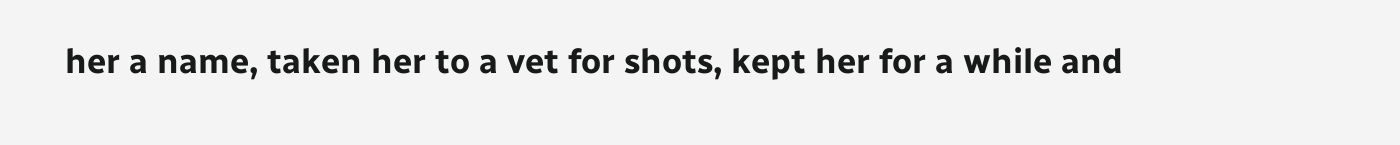her a name, taken her to a vet for shots, kept her for a while and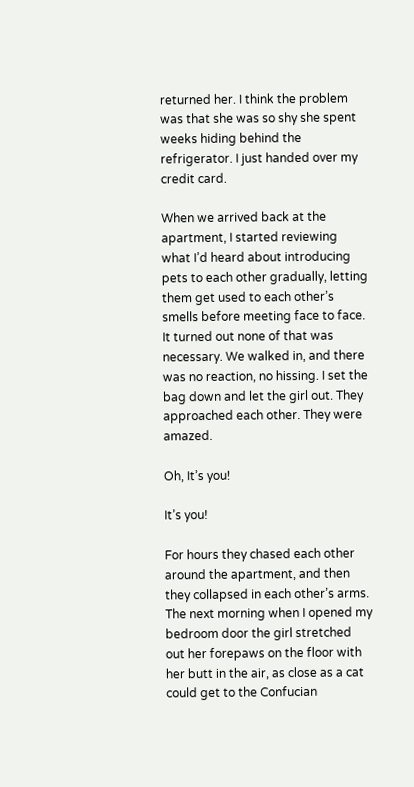returned her. I think the problem was that she was so shy she spent weeks hiding behind the refrigerator. I just handed over my credit card.

When we arrived back at the apartment, I started reviewing what I’d heard about introducing pets to each other gradually, letting them get used to each other’s smells before meeting face to face. It turned out none of that was necessary. We walked in, and there was no reaction, no hissing. I set the bag down and let the girl out. They approached each other. They were amazed.

Oh, It’s you!

It’s you!

For hours they chased each other around the apartment, and then they collapsed in each other’s arms. The next morning when I opened my bedroom door the girl stretched out her forepaws on the floor with her butt in the air, as close as a cat could get to the Confucian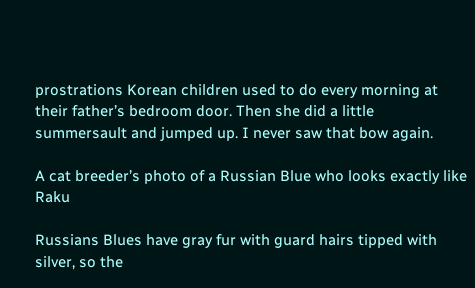prostrations Korean children used to do every morning at their father’s bedroom door. Then she did a little summersault and jumped up. I never saw that bow again.

A cat breeder’s photo of a Russian Blue who looks exactly like Raku

Russians Blues have gray fur with guard hairs tipped with silver, so the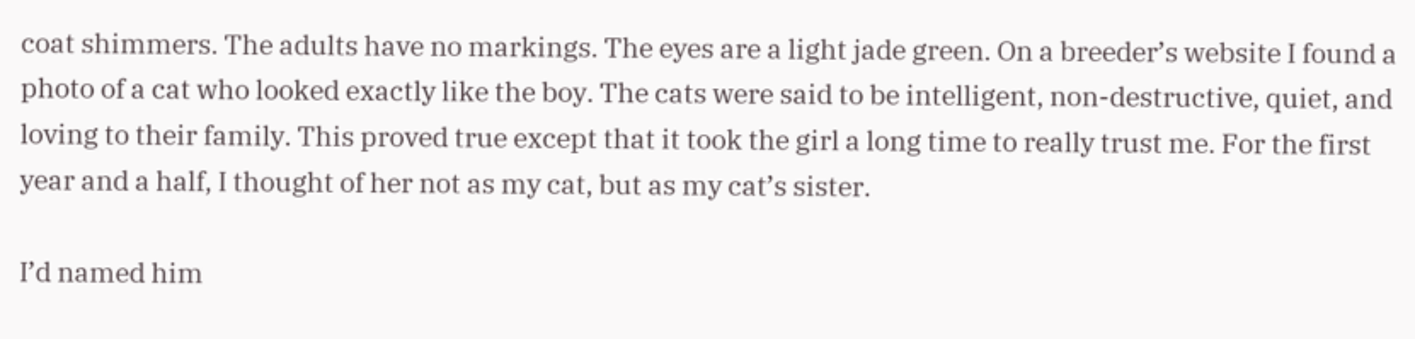coat shimmers. The adults have no markings. The eyes are a light jade green. On a breeder’s website I found a photo of a cat who looked exactly like the boy. The cats were said to be intelligent, non-destructive, quiet, and loving to their family. This proved true except that it took the girl a long time to really trust me. For the first year and a half, I thought of her not as my cat, but as my cat’s sister.

I’d named him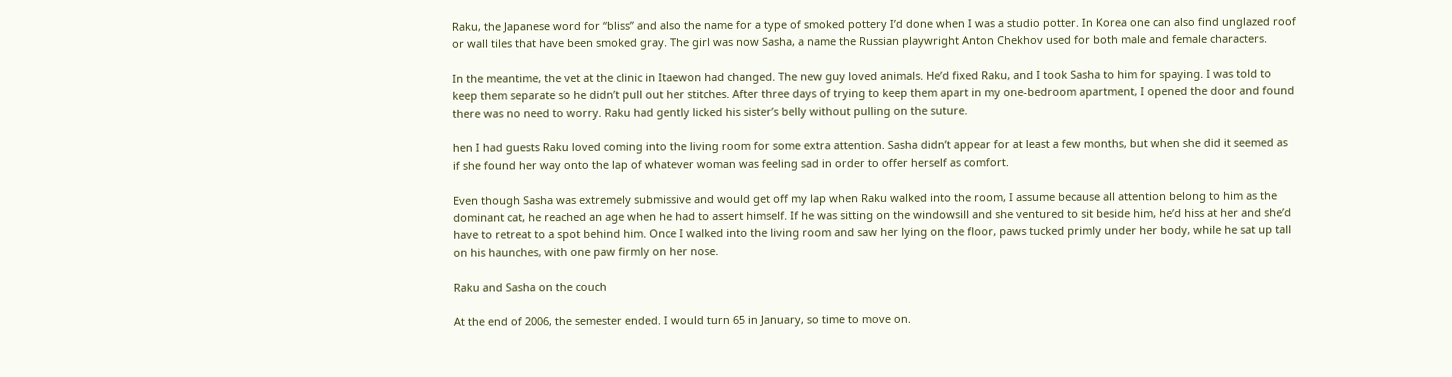Raku, the Japanese word for “bliss” and also the name for a type of smoked pottery I’d done when I was a studio potter. In Korea one can also find unglazed roof or wall tiles that have been smoked gray. The girl was now Sasha, a name the Russian playwright Anton Chekhov used for both male and female characters.

In the meantime, the vet at the clinic in Itaewon had changed. The new guy loved animals. He’d fixed Raku, and I took Sasha to him for spaying. I was told to keep them separate so he didn’t pull out her stitches. After three days of trying to keep them apart in my one-bedroom apartment, I opened the door and found there was no need to worry. Raku had gently licked his sister’s belly without pulling on the suture.

hen I had guests Raku loved coming into the living room for some extra attention. Sasha didn’t appear for at least a few months, but when she did it seemed as if she found her way onto the lap of whatever woman was feeling sad in order to offer herself as comfort.

Even though Sasha was extremely submissive and would get off my lap when Raku walked into the room, I assume because all attention belong to him as the dominant cat, he reached an age when he had to assert himself. If he was sitting on the windowsill and she ventured to sit beside him, he’d hiss at her and she’d have to retreat to a spot behind him. Once I walked into the living room and saw her lying on the floor, paws tucked primly under her body, while he sat up tall on his haunches, with one paw firmly on her nose.

Raku and Sasha on the couch

At the end of 2006, the semester ended. I would turn 65 in January, so time to move on.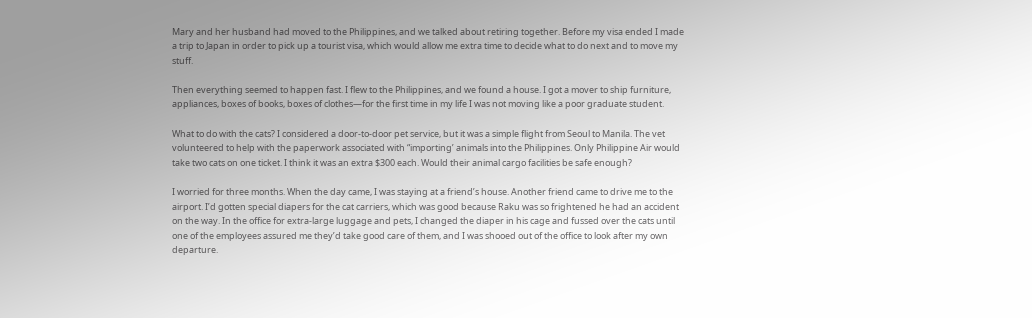Mary and her husband had moved to the Philippines, and we talked about retiring together. Before my visa ended I made a trip to Japan in order to pick up a tourist visa, which would allow me extra time to decide what to do next and to move my stuff.

Then everything seemed to happen fast. I flew to the Philippines, and we found a house. I got a mover to ship furniture, appliances, boxes of books, boxes of clothes—for the first time in my life I was not moving like a poor graduate student.

What to do with the cats? I considered a door-to-door pet service, but it was a simple flight from Seoul to Manila. The vet volunteered to help with the paperwork associated with “importing’ animals into the Philippines. Only Philippine Air would take two cats on one ticket. I think it was an extra $300 each. Would their animal cargo facilities be safe enough?

I worried for three months. When the day came, I was staying at a friend’s house. Another friend came to drive me to the airport. I’d gotten special diapers for the cat carriers, which was good because Raku was so frightened he had an accident on the way. In the office for extra-large luggage and pets, I changed the diaper in his cage and fussed over the cats until one of the employees assured me they’d take good care of them, and I was shooed out of the office to look after my own departure.